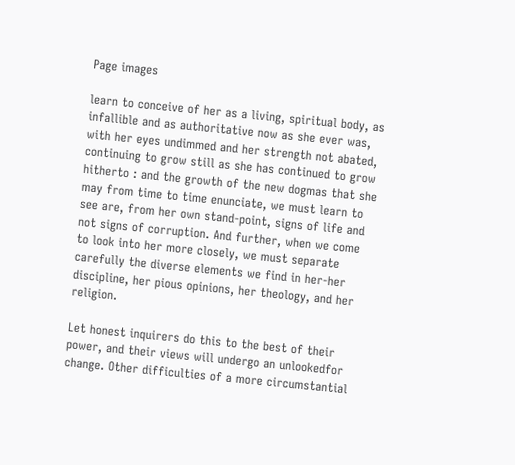Page images

learn to conceive of her as a living, spiritual body, as infallible and as authoritative now as she ever was, with her eyes undimmed and her strength not abated, continuing to grow still as she has continued to grow hitherto : and the growth of the new dogmas that she may from time to time enunciate, we must learn to see are, from her own stand-point, signs of life and not signs of corruption. And further, when we come to look into her more closely, we must separate carefully the diverse elements we find in her-her discipline, her pious opinions, her theology, and her religion.

Let honest inquirers do this to the best of their power, and their views will undergo an unlookedfor change. Other difficulties of a more circumstantial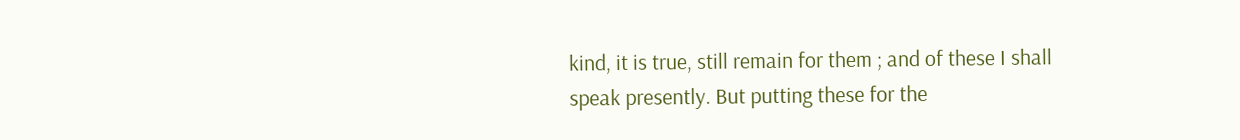kind, it is true, still remain for them ; and of these I shall speak presently. But putting these for the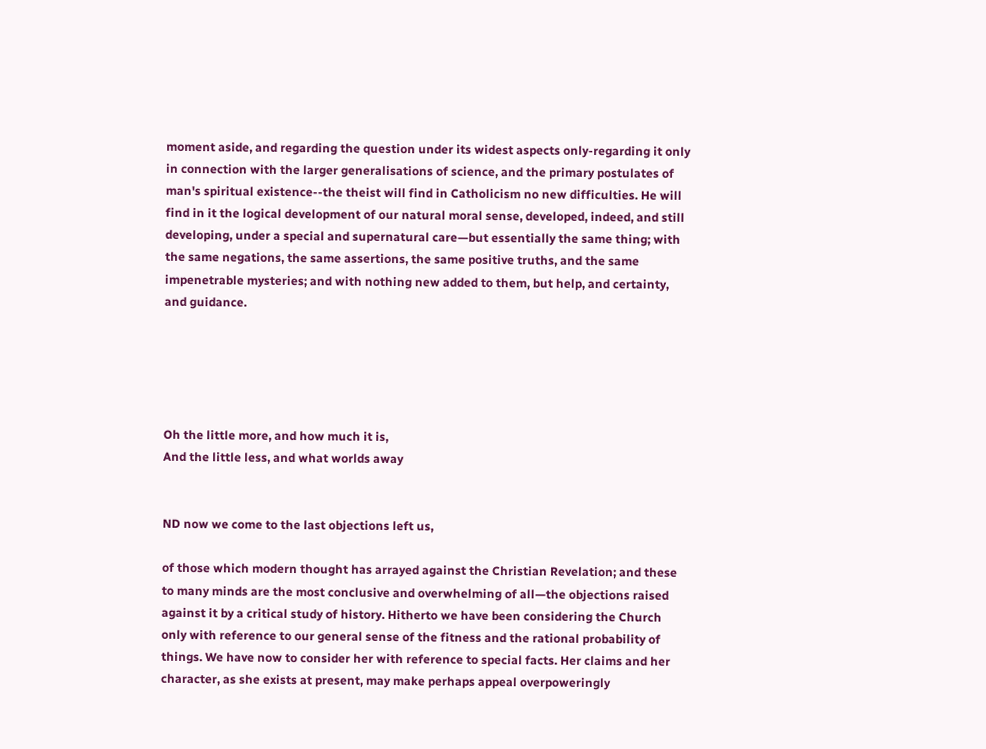moment aside, and regarding the question under its widest aspects only-regarding it only in connection with the larger generalisations of science, and the primary postulates of man's spiritual existence--the theist will find in Catholicism no new difficulties. He will find in it the logical development of our natural moral sense, developed, indeed, and still developing, under a special and supernatural care—but essentially the same thing; with the same negations, the same assertions, the same positive truths, and the same impenetrable mysteries; and with nothing new added to them, but help, and certainty, and guidance.





Oh the little more, and how much it is,
And the little less, and what worlds away


ND now we come to the last objections left us,

of those which modern thought has arrayed against the Christian Revelation; and these to many minds are the most conclusive and overwhelming of all—the objections raised against it by a critical study of history. Hitherto we have been considering the Church only with reference to our general sense of the fitness and the rational probability of things. We have now to consider her with reference to special facts. Her claims and her character, as she exists at present, may make perhaps appeal overpoweringly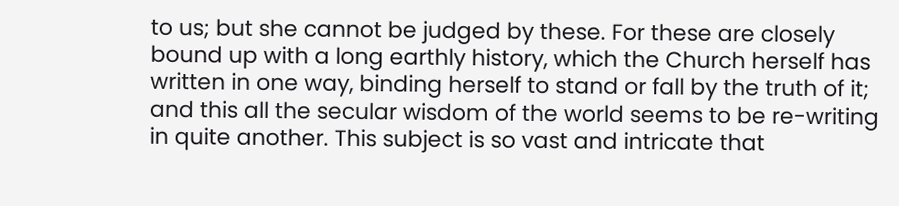to us; but she cannot be judged by these. For these are closely bound up with a long earthly history, which the Church herself has written in one way, binding herself to stand or fall by the truth of it; and this all the secular wisdom of the world seems to be re-writing in quite another. This subject is so vast and intricate that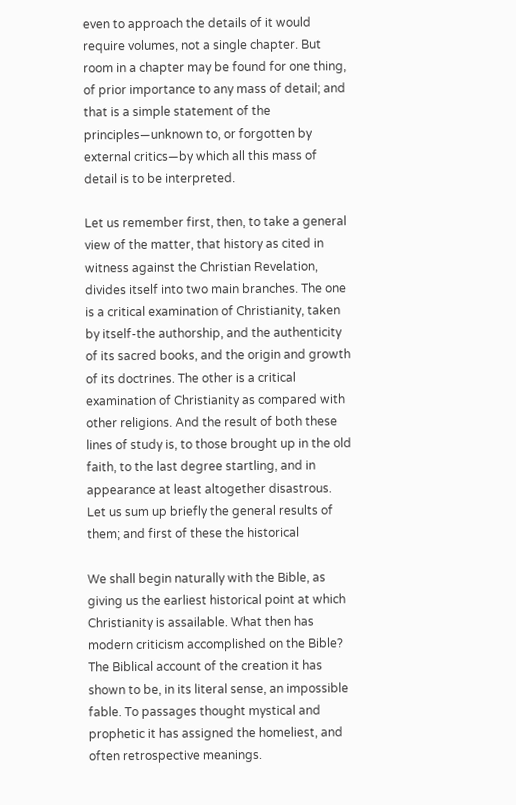even to approach the details of it would require volumes, not a single chapter. But room in a chapter may be found for one thing, of prior importance to any mass of detail; and that is a simple statement of the principles—unknown to, or forgotten by external critics—by which all this mass of detail is to be interpreted.

Let us remember first, then, to take a general view of the matter, that history as cited in witness against the Christian Revelation, divides itself into two main branches. The one is a critical examination of Christianity, taken by itself-the authorship, and the authenticity of its sacred books, and the origin and growth of its doctrines. The other is a critical examination of Christianity as compared with other religions. And the result of both these lines of study is, to those brought up in the old faith, to the last degree startling, and in appearance at least altogether disastrous. Let us sum up briefly the general results of them; and first of these the historical

We shall begin naturally with the Bible, as giving us the earliest historical point at which Christianity is assailable. What then has modern criticism accomplished on the Bible? The Biblical account of the creation it has shown to be, in its literal sense, an impossible fable. To passages thought mystical and prophetic it has assigned the homeliest, and often retrospective meanings.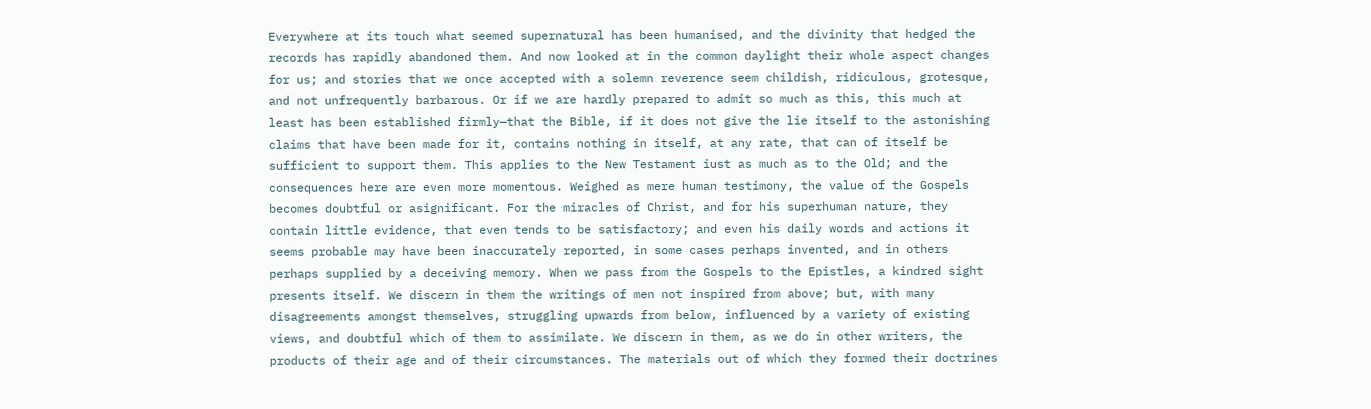Everywhere at its touch what seemed supernatural has been humanised, and the divinity that hedged the records has rapidly abandoned them. And now looked at in the common daylight their whole aspect changes for us; and stories that we once accepted with a solemn reverence seem childish, ridiculous, grotesque, and not unfrequently barbarous. Or if we are hardly prepared to admit so much as this, this much at least has been established firmly—that the Bible, if it does not give the lie itself to the astonishing claims that have been made for it, contains nothing in itself, at any rate, that can of itself be sufficient to support them. This applies to the New Testament iust as much as to the Old; and the consequences here are even more momentous. Weighed as mere human testimony, the value of the Gospels becomes doubtful or asignificant. For the miracles of Christ, and for his superhuman nature, they contain little evidence, that even tends to be satisfactory; and even his daily words and actions it seems probable may have been inaccurately reported, in some cases perhaps invented, and in others perhaps supplied by a deceiving memory. When we pass from the Gospels to the Epistles, a kindred sight presents itself. We discern in them the writings of men not inspired from above; but, with many disagreements amongst themselves, struggling upwards from below, influenced by a variety of existing views, and doubtful which of them to assimilate. We discern in them, as we do in other writers, the products of their age and of their circumstances. The materials out of which they formed their doctrines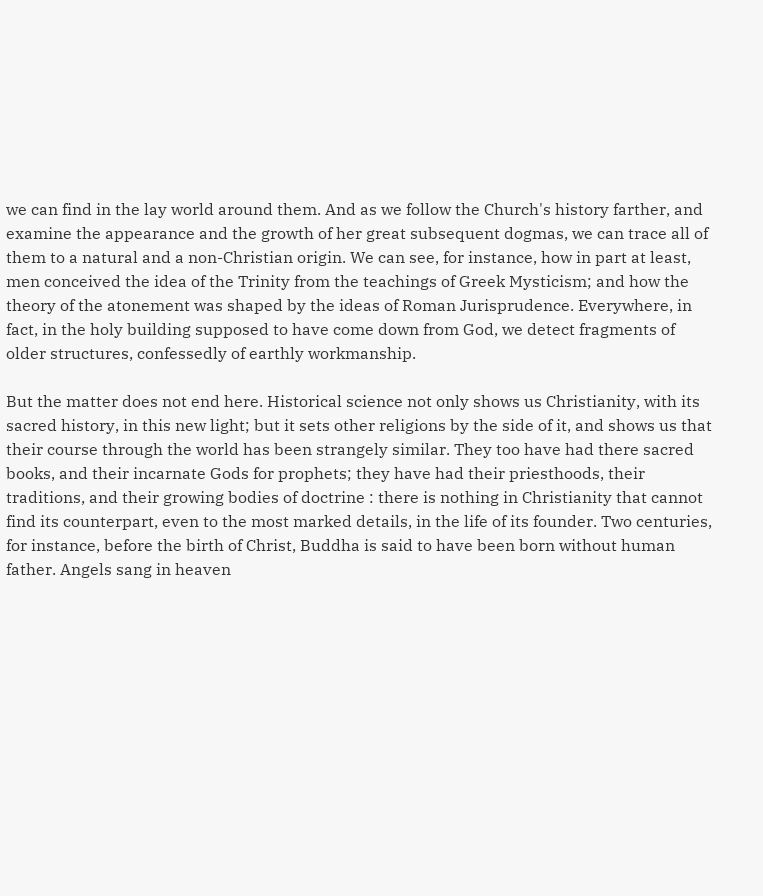we can find in the lay world around them. And as we follow the Church's history farther, and examine the appearance and the growth of her great subsequent dogmas, we can trace all of them to a natural and a non-Christian origin. We can see, for instance, how in part at least, men conceived the idea of the Trinity from the teachings of Greek Mysticism; and how the theory of the atonement was shaped by the ideas of Roman Jurisprudence. Everywhere, in fact, in the holy building supposed to have come down from God, we detect fragments of older structures, confessedly of earthly workmanship.

But the matter does not end here. Historical science not only shows us Christianity, with its sacred history, in this new light; but it sets other religions by the side of it, and shows us that their course through the world has been strangely similar. They too have had there sacred books, and their incarnate Gods for prophets; they have had their priesthoods, their traditions, and their growing bodies of doctrine : there is nothing in Christianity that cannot find its counterpart, even to the most marked details, in the life of its founder. Two centuries, for instance, before the birth of Christ, Buddha is said to have been born without human father. Angels sang in heaven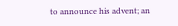to announce his advent; an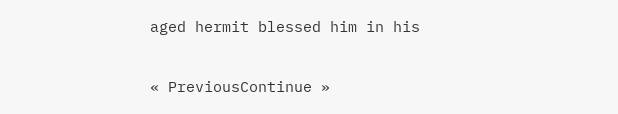aged hermit blessed him in his

« PreviousContinue »